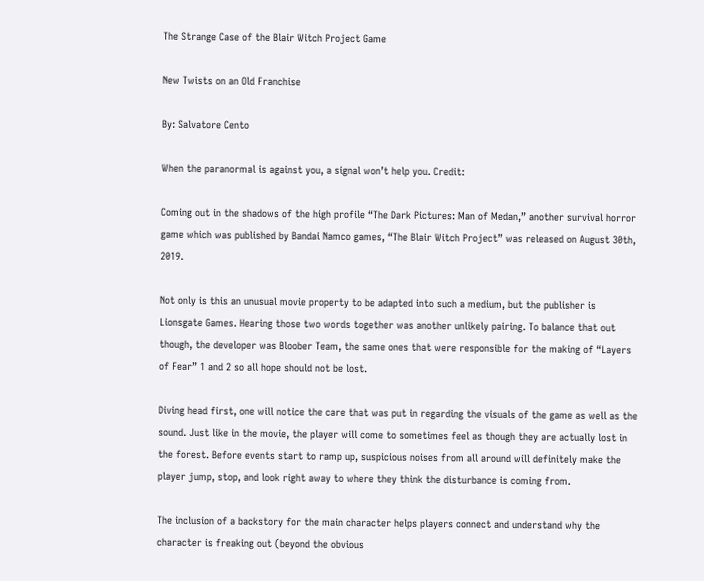The Strange Case of the Blair Witch Project Game

New Twists on an Old Franchise

By: Salvatore Cento

When the paranormal is against you, a signal won’t help you. Credit:

Coming out in the shadows of the high profile “The Dark Pictures: Man of Medan,” another survival horror game which was published by Bandai Namco games, “The Blair Witch Project” was released on August 30th, 2019.

Not only is this an unusual movie property to be adapted into such a medium, but the publisher is Lionsgate Games. Hearing those two words together was another unlikely pairing. To balance that out though, the developer was Bloober Team, the same ones that were responsible for the making of “Layers of Fear” 1 and 2 so all hope should not be lost.

Diving head first, one will notice the care that was put in regarding the visuals of the game as well as the sound. Just like in the movie, the player will come to sometimes feel as though they are actually lost in the forest. Before events start to ramp up, suspicious noises from all around will definitely make the player jump, stop, and look right away to where they think the disturbance is coming from.

The inclusion of a backstory for the main character helps players connect and understand why the character is freaking out (beyond the obvious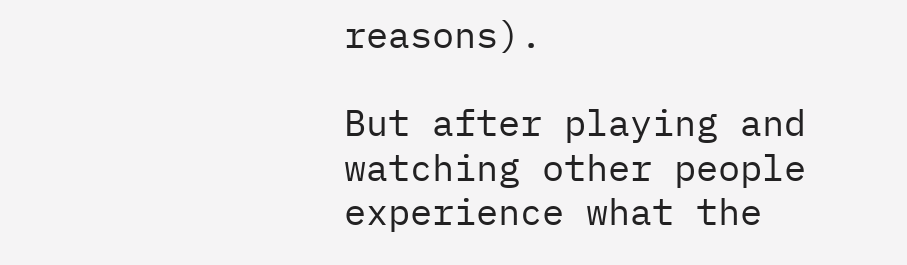reasons).

But after playing and watching other people experience what the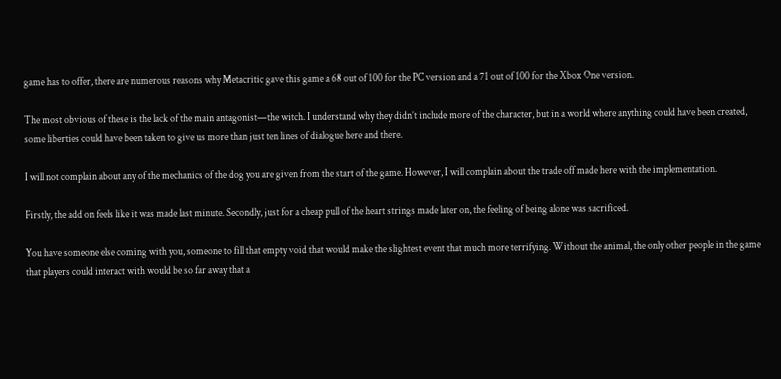game has to offer, there are numerous reasons why Metacritic gave this game a 68 out of 100 for the PC version and a 71 out of 100 for the Xbox One version.

The most obvious of these is the lack of the main antagonist—the witch. I understand why they didn’t include more of the character, but in a world where anything could have been created, some liberties could have been taken to give us more than just ten lines of dialogue here and there.

I will not complain about any of the mechanics of the dog you are given from the start of the game. However, I will complain about the trade off made here with the implementation.

Firstly, the add on feels like it was made last minute. Secondly, just for a cheap pull of the heart strings made later on, the feeling of being alone was sacrificed.

You have someone else coming with you, someone to fill that empty void that would make the slightest event that much more terrifying. Without the animal, the only other people in the game that players could interact with would be so far away that a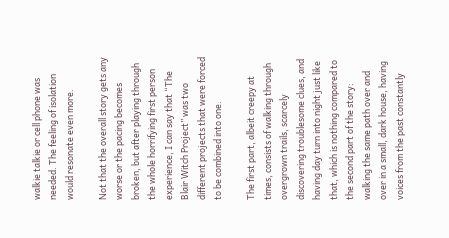walkie talkie or cell phone was needed. The feeling of isolation would resonate even more.

Not that the overall story gets any worse or the pacing becomes broken, but after playing through the whole horrifying first person experience, I can say that “The Blair Witch Project” was two different projects that were forced to be combined into one.

The first part, albeit creepy at times, consists of walking through overgrown trails, scarcely discovering troublesome clues, and having day turn into night just like that, which is nothing compared to the second part of the story: walking the same path over and over in a small, dark house, having voices from the past constantly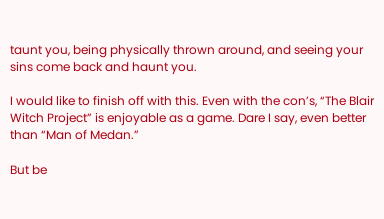taunt you, being physically thrown around, and seeing your sins come back and haunt you.

I would like to finish off with this. Even with the con’s, “The Blair Witch Project” is enjoyable as a game. Dare I say, even better than “Man of Medan.”

But be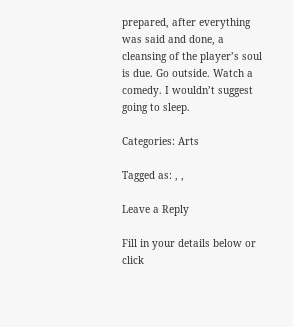prepared, after everything was said and done, a cleansing of the player’s soul is due. Go outside. Watch a comedy. I wouldn’t suggest going to sleep.

Categories: Arts

Tagged as: , ,

Leave a Reply

Fill in your details below or click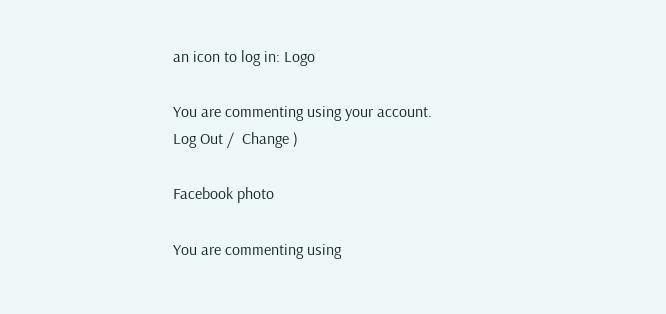an icon to log in: Logo

You are commenting using your account. Log Out /  Change )

Facebook photo

You are commenting using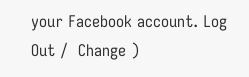your Facebook account. Log Out /  Change )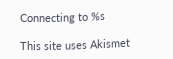Connecting to %s

This site uses Akismet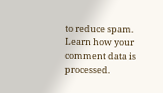to reduce spam. Learn how your comment data is processed.